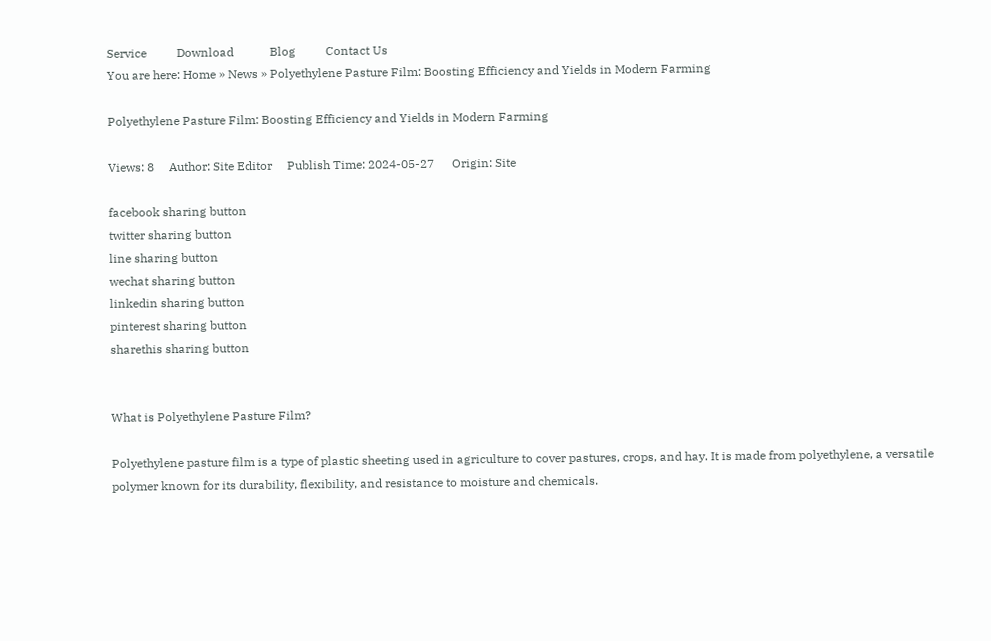Service          Download            Blog          Contact Us
You are here: Home » News » Polyethylene Pasture Film: Boosting Efficiency and Yields in Modern Farming

Polyethylene Pasture Film: Boosting Efficiency and Yields in Modern Farming

Views: 8     Author: Site Editor     Publish Time: 2024-05-27      Origin: Site

facebook sharing button
twitter sharing button
line sharing button
wechat sharing button
linkedin sharing button
pinterest sharing button
sharethis sharing button


What is Polyethylene Pasture Film?

Polyethylene pasture film is a type of plastic sheeting used in agriculture to cover pastures, crops, and hay. It is made from polyethylene, a versatile polymer known for its durability, flexibility, and resistance to moisture and chemicals.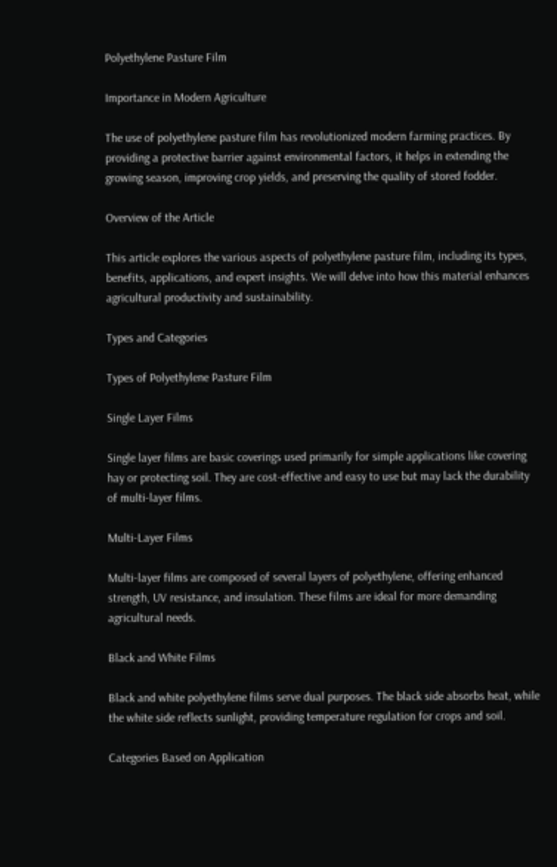Polyethylene Pasture Film

Importance in Modern Agriculture

The use of polyethylene pasture film has revolutionized modern farming practices. By providing a protective barrier against environmental factors, it helps in extending the growing season, improving crop yields, and preserving the quality of stored fodder.

Overview of the Article

This article explores the various aspects of polyethylene pasture film, including its types, benefits, applications, and expert insights. We will delve into how this material enhances agricultural productivity and sustainability.

Types and Categories

Types of Polyethylene Pasture Film

Single Layer Films

Single layer films are basic coverings used primarily for simple applications like covering hay or protecting soil. They are cost-effective and easy to use but may lack the durability of multi-layer films.

Multi-Layer Films

Multi-layer films are composed of several layers of polyethylene, offering enhanced strength, UV resistance, and insulation. These films are ideal for more demanding agricultural needs.

Black and White Films

Black and white polyethylene films serve dual purposes. The black side absorbs heat, while the white side reflects sunlight, providing temperature regulation for crops and soil.

Categories Based on Application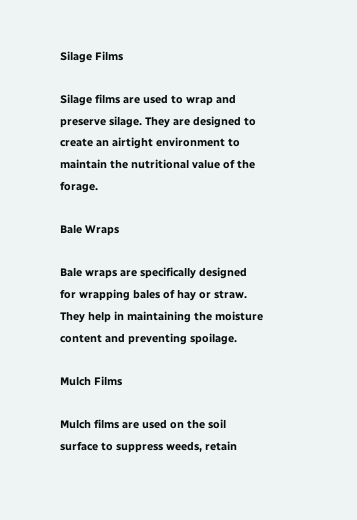Silage Films

Silage films are used to wrap and preserve silage. They are designed to create an airtight environment to maintain the nutritional value of the forage.

Bale Wraps

Bale wraps are specifically designed for wrapping bales of hay or straw. They help in maintaining the moisture content and preventing spoilage.

Mulch Films

Mulch films are used on the soil surface to suppress weeds, retain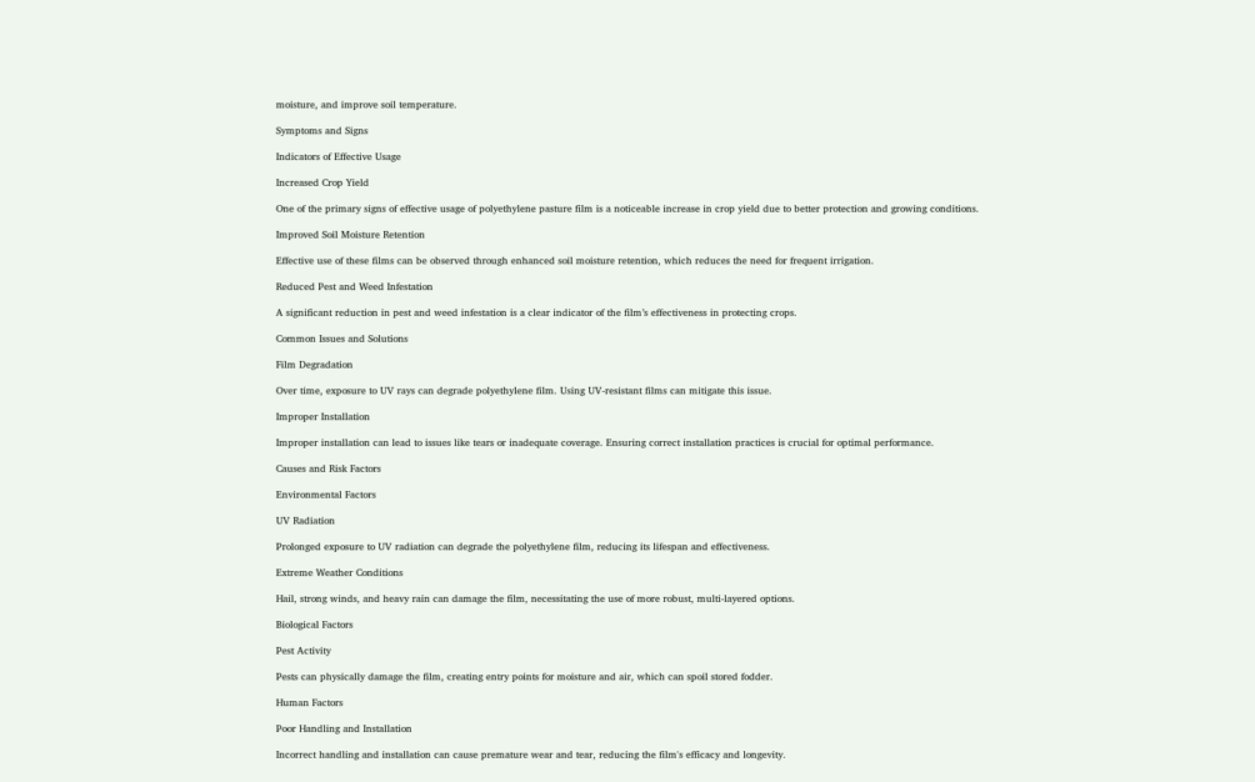moisture, and improve soil temperature.

Symptoms and Signs

Indicators of Effective Usage

Increased Crop Yield

One of the primary signs of effective usage of polyethylene pasture film is a noticeable increase in crop yield due to better protection and growing conditions.

Improved Soil Moisture Retention

Effective use of these films can be observed through enhanced soil moisture retention, which reduces the need for frequent irrigation.

Reduced Pest and Weed Infestation

A significant reduction in pest and weed infestation is a clear indicator of the film’s effectiveness in protecting crops.

Common Issues and Solutions

Film Degradation

Over time, exposure to UV rays can degrade polyethylene film. Using UV-resistant films can mitigate this issue.

Improper Installation

Improper installation can lead to issues like tears or inadequate coverage. Ensuring correct installation practices is crucial for optimal performance.

Causes and Risk Factors

Environmental Factors

UV Radiation

Prolonged exposure to UV radiation can degrade the polyethylene film, reducing its lifespan and effectiveness.

Extreme Weather Conditions

Hail, strong winds, and heavy rain can damage the film, necessitating the use of more robust, multi-layered options.

Biological Factors

Pest Activity

Pests can physically damage the film, creating entry points for moisture and air, which can spoil stored fodder.

Human Factors

Poor Handling and Installation

Incorrect handling and installation can cause premature wear and tear, reducing the film's efficacy and longevity.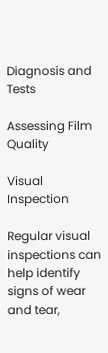Diagnosis and Tests

Assessing Film Quality

Visual Inspection

Regular visual inspections can help identify signs of wear and tear,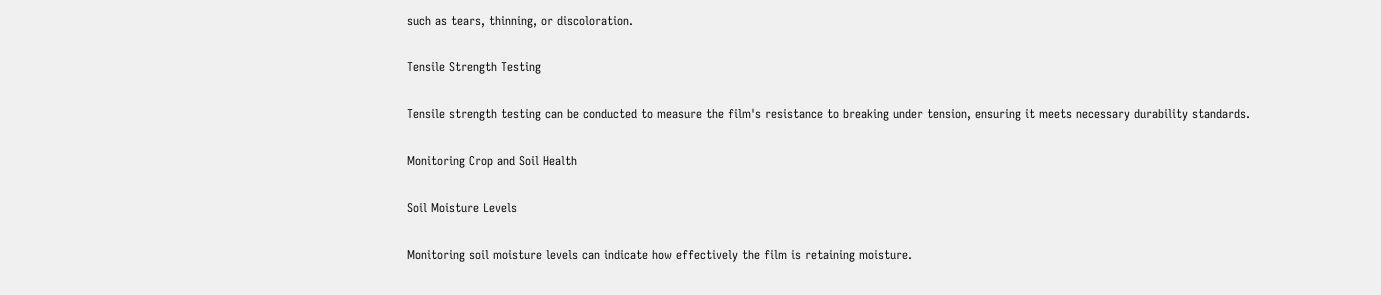such as tears, thinning, or discoloration.

Tensile Strength Testing

Tensile strength testing can be conducted to measure the film's resistance to breaking under tension, ensuring it meets necessary durability standards.

Monitoring Crop and Soil Health

Soil Moisture Levels

Monitoring soil moisture levels can indicate how effectively the film is retaining moisture.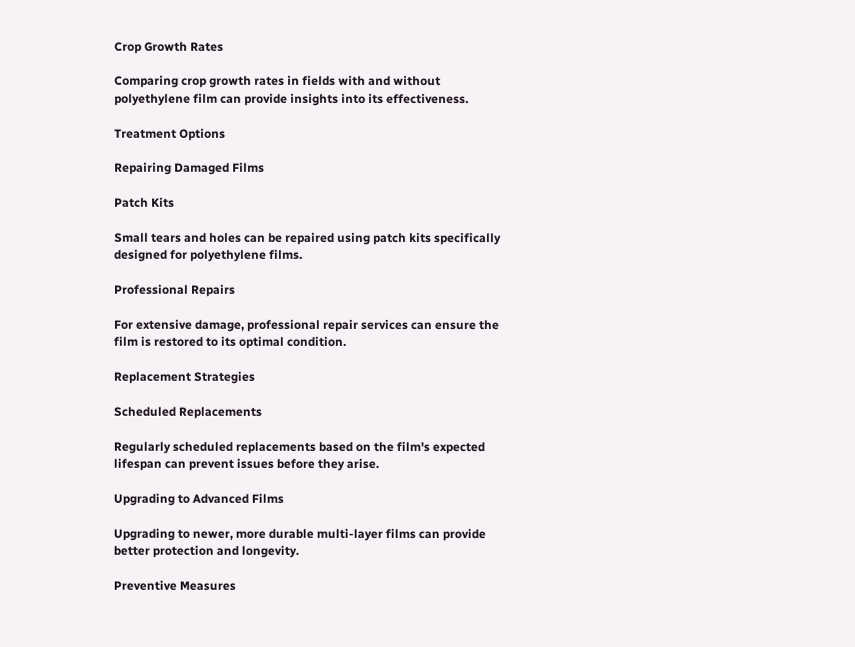Crop Growth Rates

Comparing crop growth rates in fields with and without polyethylene film can provide insights into its effectiveness.

Treatment Options

Repairing Damaged Films

Patch Kits

Small tears and holes can be repaired using patch kits specifically designed for polyethylene films.

Professional Repairs

For extensive damage, professional repair services can ensure the film is restored to its optimal condition.

Replacement Strategies

Scheduled Replacements

Regularly scheduled replacements based on the film's expected lifespan can prevent issues before they arise.

Upgrading to Advanced Films

Upgrading to newer, more durable multi-layer films can provide better protection and longevity.

Preventive Measures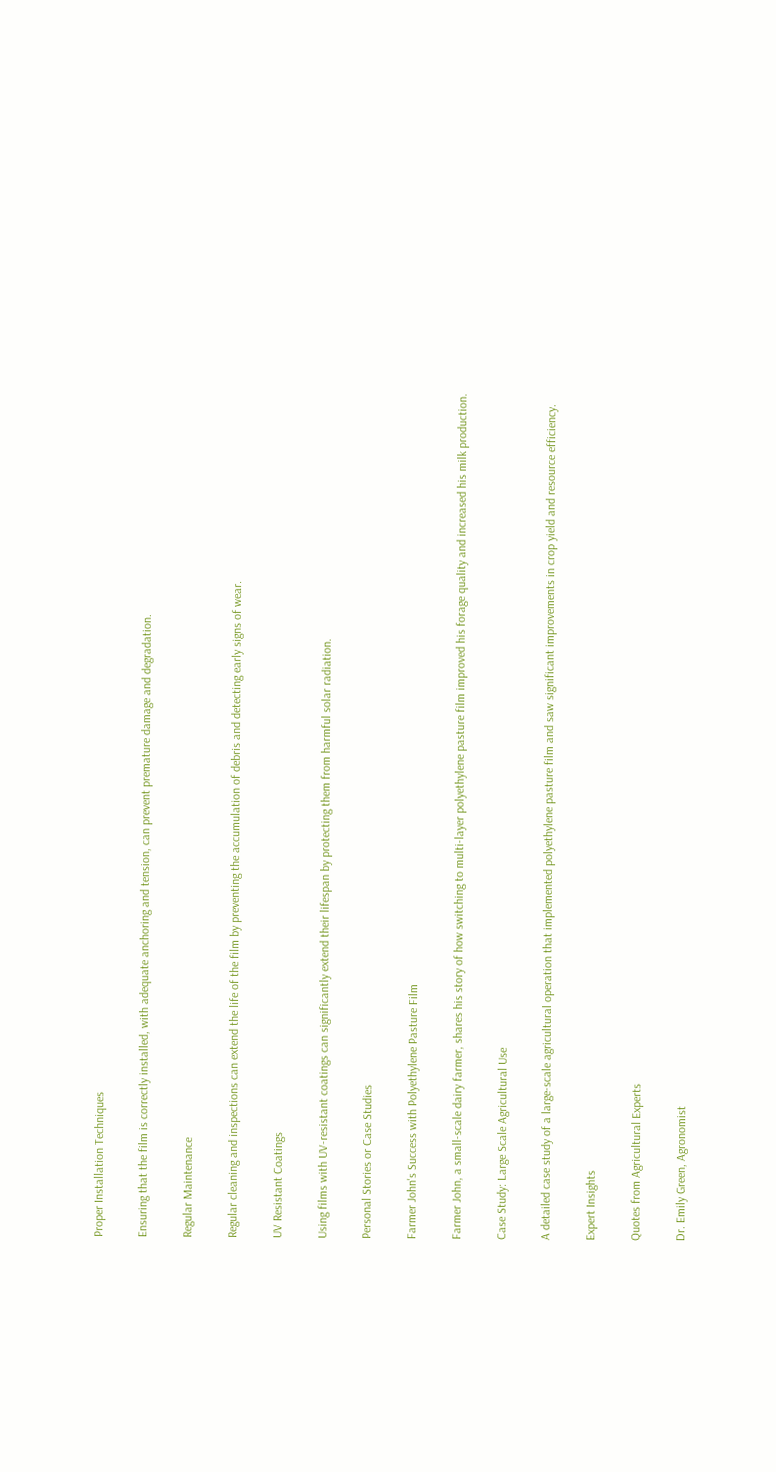Proper Installation Techniques

Ensuring that the film is correctly installed, with adequate anchoring and tension, can prevent premature damage and degradation.

Regular Maintenance

Regular cleaning and inspections can extend the life of the film by preventing the accumulation of debris and detecting early signs of wear.

UV Resistant Coatings

Using films with UV-resistant coatings can significantly extend their lifespan by protecting them from harmful solar radiation.

Personal Stories or Case Studies

Farmer John's Success with Polyethylene Pasture Film

Farmer John, a small-scale dairy farmer, shares his story of how switching to multi-layer polyethylene pasture film improved his forage quality and increased his milk production.

Case Study: Large Scale Agricultural Use

A detailed case study of a large-scale agricultural operation that implemented polyethylene pasture film and saw significant improvements in crop yield and resource efficiency.

Expert Insights

Quotes from Agricultural Experts

Dr. Emily Green, Agronomist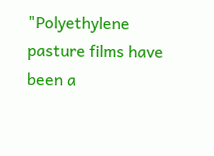"Polyethylene pasture films have been a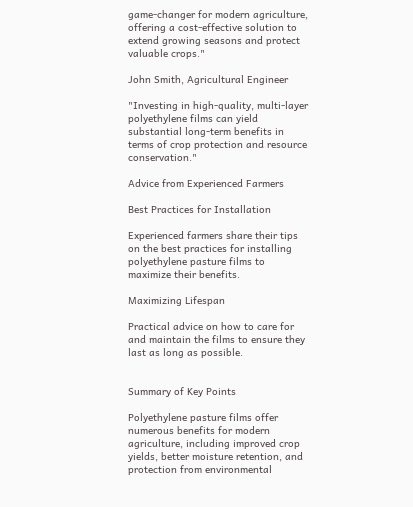game-changer for modern agriculture, offering a cost-effective solution to extend growing seasons and protect valuable crops."

John Smith, Agricultural Engineer

"Investing in high-quality, multi-layer polyethylene films can yield substantial long-term benefits in terms of crop protection and resource conservation."

Advice from Experienced Farmers

Best Practices for Installation

Experienced farmers share their tips on the best practices for installing polyethylene pasture films to maximize their benefits.

Maximizing Lifespan

Practical advice on how to care for and maintain the films to ensure they last as long as possible.


Summary of Key Points

Polyethylene pasture films offer numerous benefits for modern agriculture, including improved crop yields, better moisture retention, and protection from environmental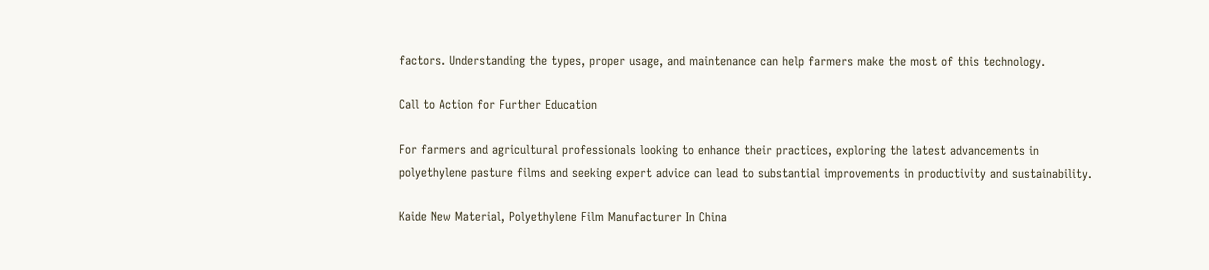factors. Understanding the types, proper usage, and maintenance can help farmers make the most of this technology.

Call to Action for Further Education

For farmers and agricultural professionals looking to enhance their practices, exploring the latest advancements in polyethylene pasture films and seeking expert advice can lead to substantial improvements in productivity and sustainability.

Kaide New Material, Polyethylene Film Manufacturer In China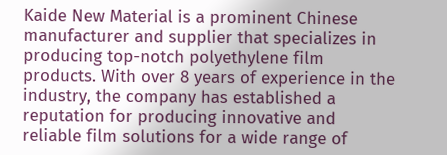Kaide New Material is a prominent Chinese manufacturer and supplier that specializes in producing top-notch polyethylene film products. With over 8 years of experience in the industry, the company has established a reputation for producing innovative and reliable film solutions for a wide range of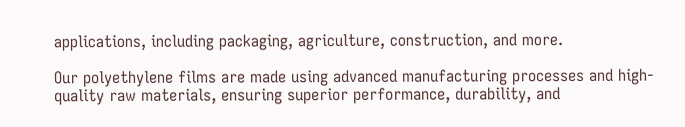applications, including packaging, agriculture, construction, and more.

Our polyethylene films are made using advanced manufacturing processes and high-quality raw materials, ensuring superior performance, durability, and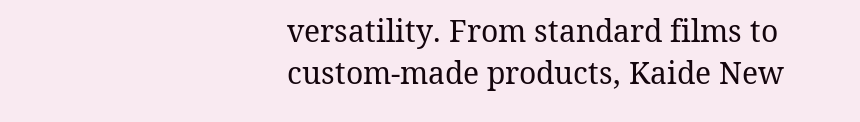versatility. From standard films to custom-made products, Kaide New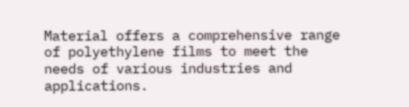Material offers a comprehensive range of polyethylene films to meet the needs of various industries and applications.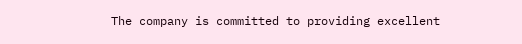The company is committed to providing excellent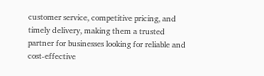customer service, competitive pricing, and timely delivery, making them a trusted partner for businesses looking for reliable and cost-effective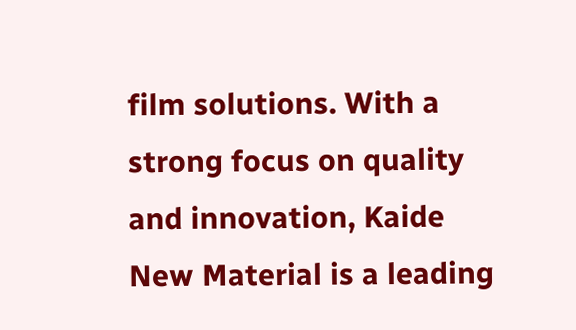film solutions. With a strong focus on quality and innovation, Kaide New Material is a leading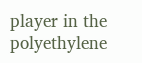player in the polyethylene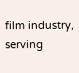film industry, serving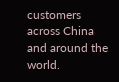customers across China and around the world.